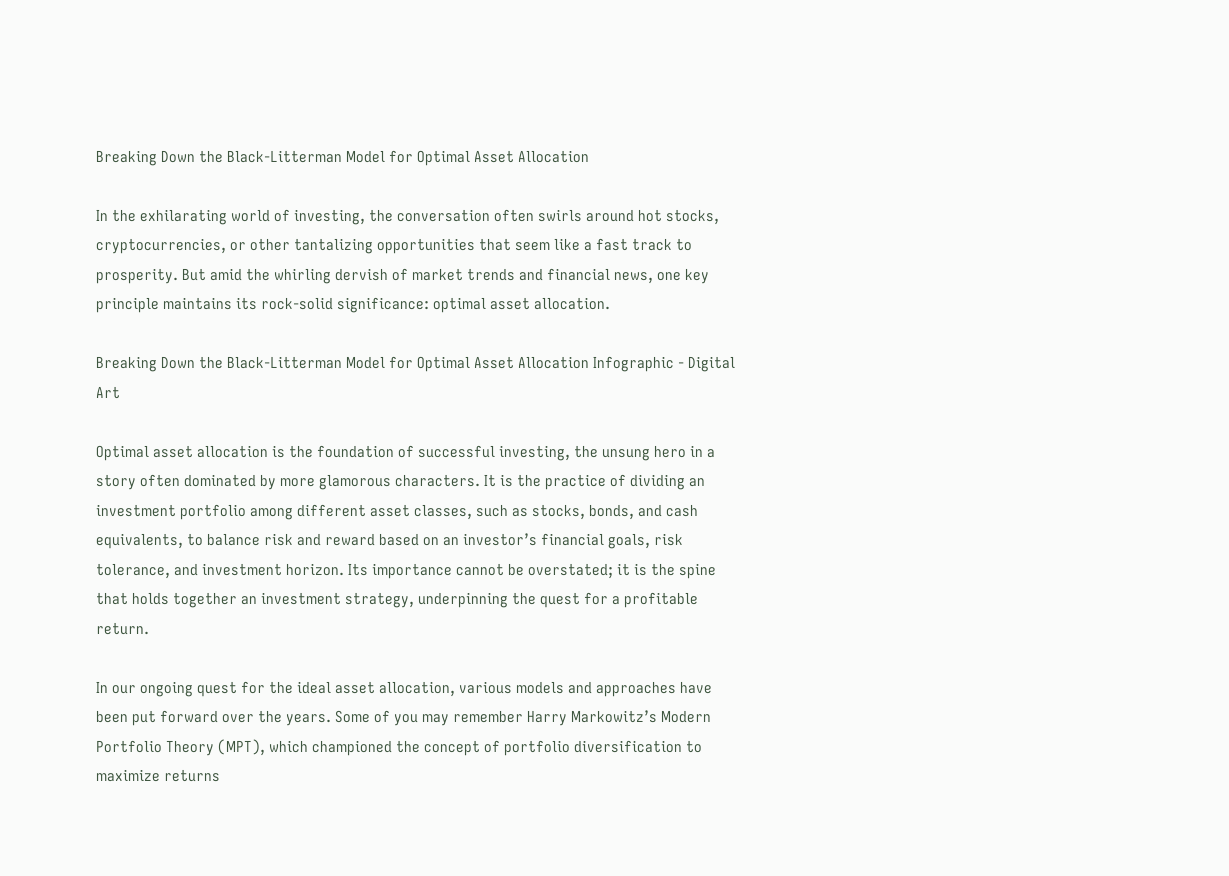Breaking Down the Black-Litterman Model for Optimal Asset Allocation

In the exhilarating world of investing, the conversation often swirls around hot stocks, cryptocurrencies, or other tantalizing opportunities that seem like a fast track to prosperity. But amid the whirling dervish of market trends and financial news, one key principle maintains its rock-solid significance: optimal asset allocation.

Breaking Down the Black-Litterman Model for Optimal Asset Allocation Infographic - Digital Art

Optimal asset allocation is the foundation of successful investing, the unsung hero in a story often dominated by more glamorous characters. It is the practice of dividing an investment portfolio among different asset classes, such as stocks, bonds, and cash equivalents, to balance risk and reward based on an investor’s financial goals, risk tolerance, and investment horizon. Its importance cannot be overstated; it is the spine that holds together an investment strategy, underpinning the quest for a profitable return.

In our ongoing quest for the ideal asset allocation, various models and approaches have been put forward over the years. Some of you may remember Harry Markowitz’s Modern Portfolio Theory (MPT), which championed the concept of portfolio diversification to maximize returns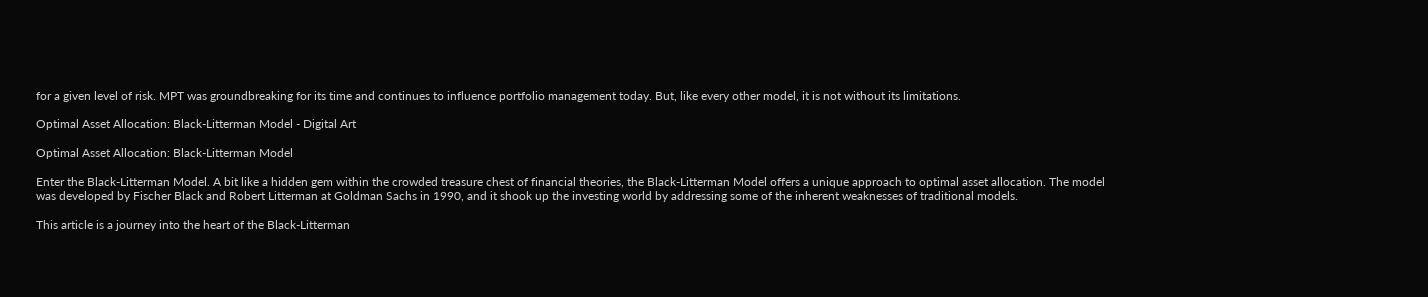for a given level of risk. MPT was groundbreaking for its time and continues to influence portfolio management today. But, like every other model, it is not without its limitations.

Optimal Asset Allocation: Black-Litterman Model - Digital Art

Optimal Asset Allocation: Black-Litterman Model

Enter the Black-Litterman Model. A bit like a hidden gem within the crowded treasure chest of financial theories, the Black-Litterman Model offers a unique approach to optimal asset allocation. The model was developed by Fischer Black and Robert Litterman at Goldman Sachs in 1990, and it shook up the investing world by addressing some of the inherent weaknesses of traditional models.

This article is a journey into the heart of the Black-Litterman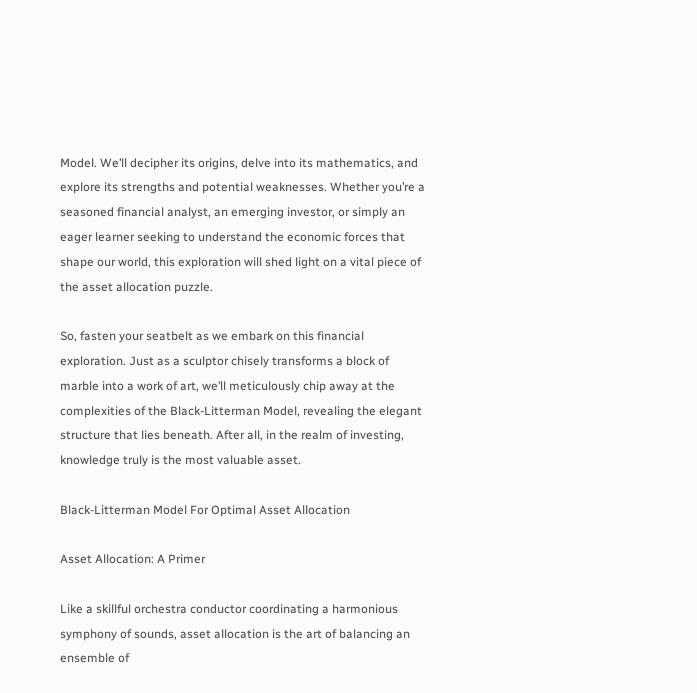Model. We’ll decipher its origins, delve into its mathematics, and explore its strengths and potential weaknesses. Whether you’re a seasoned financial analyst, an emerging investor, or simply an eager learner seeking to understand the economic forces that shape our world, this exploration will shed light on a vital piece of the asset allocation puzzle.

So, fasten your seatbelt as we embark on this financial exploration. Just as a sculptor chisely transforms a block of marble into a work of art, we’ll meticulously chip away at the complexities of the Black-Litterman Model, revealing the elegant structure that lies beneath. After all, in the realm of investing, knowledge truly is the most valuable asset.

Black-Litterman Model For Optimal Asset Allocation

Asset Allocation: A Primer

Like a skillful orchestra conductor coordinating a harmonious symphony of sounds, asset allocation is the art of balancing an ensemble of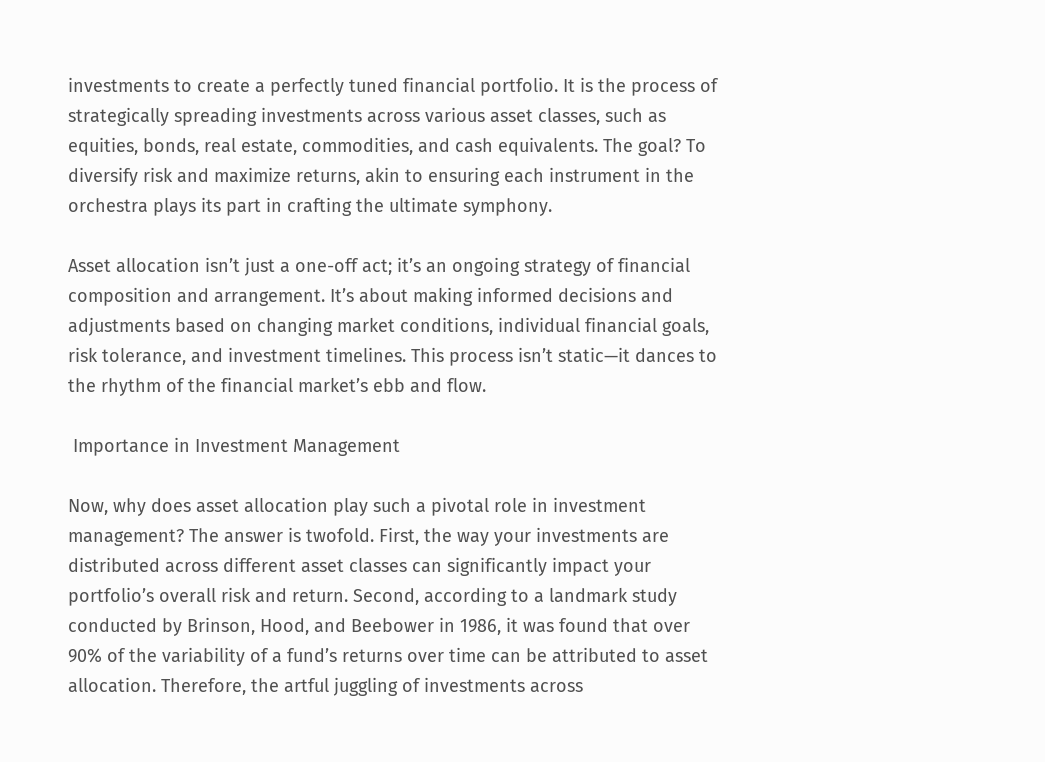investments to create a perfectly tuned financial portfolio. It is the process of strategically spreading investments across various asset classes, such as equities, bonds, real estate, commodities, and cash equivalents. The goal? To diversify risk and maximize returns, akin to ensuring each instrument in the orchestra plays its part in crafting the ultimate symphony.

Asset allocation isn’t just a one-off act; it’s an ongoing strategy of financial composition and arrangement. It’s about making informed decisions and adjustments based on changing market conditions, individual financial goals, risk tolerance, and investment timelines. This process isn’t static—it dances to the rhythm of the financial market’s ebb and flow.

 Importance in Investment Management

Now, why does asset allocation play such a pivotal role in investment management? The answer is twofold. First, the way your investments are distributed across different asset classes can significantly impact your portfolio’s overall risk and return. Second, according to a landmark study conducted by Brinson, Hood, and Beebower in 1986, it was found that over 90% of the variability of a fund’s returns over time can be attributed to asset allocation. Therefore, the artful juggling of investments across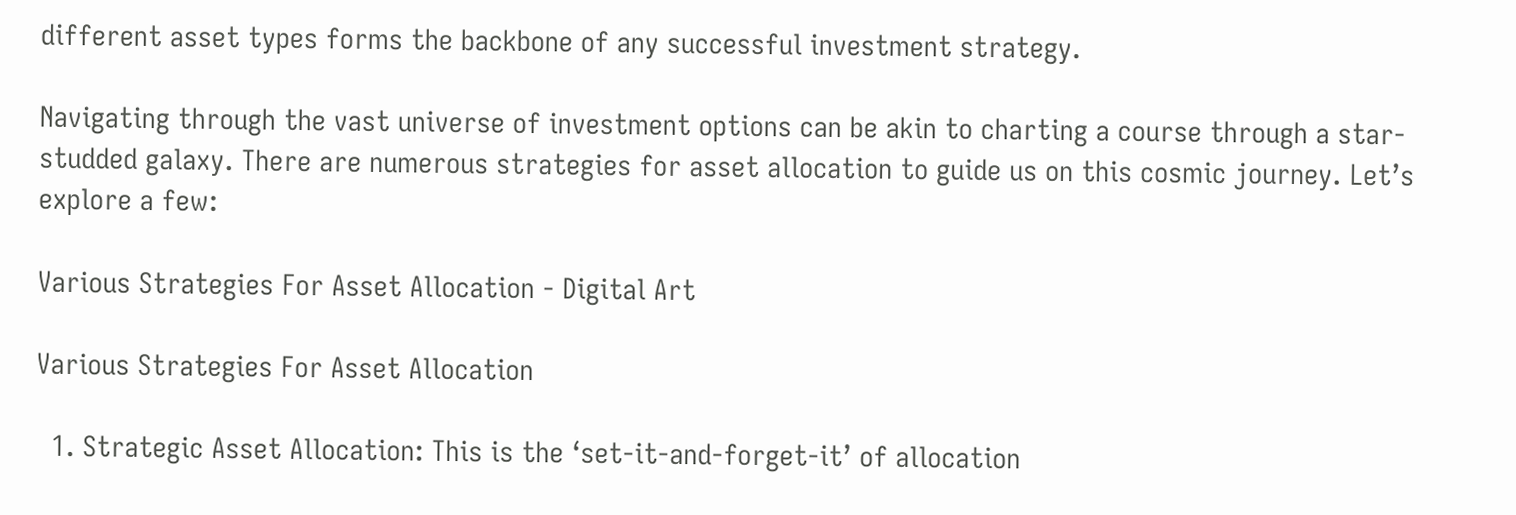different asset types forms the backbone of any successful investment strategy.

Navigating through the vast universe of investment options can be akin to charting a course through a star-studded galaxy. There are numerous strategies for asset allocation to guide us on this cosmic journey. Let’s explore a few:

Various Strategies For Asset Allocation - Digital Art

Various Strategies For Asset Allocation

  1. Strategic Asset Allocation: This is the ‘set-it-and-forget-it’ of allocation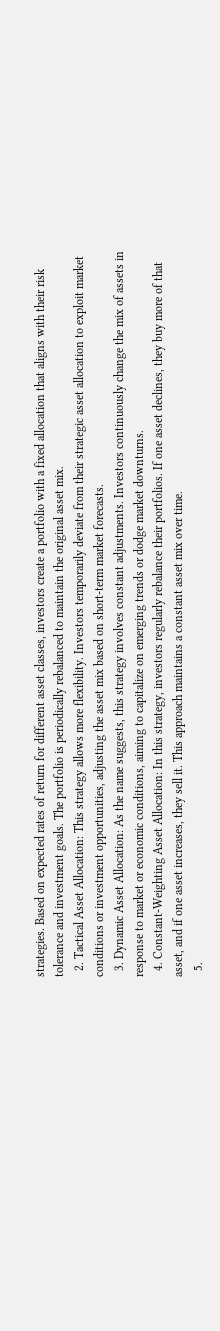strategies. Based on expected rates of return for different asset classes, investors create a portfolio with a fixed allocation that aligns with their risk tolerance and investment goals. The portfolio is periodically rebalanced to maintain the original asset mix.
  2. Tactical Asset Allocation: This strategy allows more flexibility. Investors temporarily deviate from their strategic asset allocation to exploit market conditions or investment opportunities, adjusting the asset mix based on short-term market forecasts.
  3. Dynamic Asset Allocation: As the name suggests, this strategy involves constant adjustments. Investors continuously change the mix of assets in response to market or economic conditions, aiming to capitalize on emerging trends or dodge market downturns.
  4. Constant-Weighting Asset Allocation: In this strategy, investors regularly rebalance their portfolios. If one asset declines, they buy more of that asset, and if one asset increases, they sell it. This approach maintains a constant asset mix over time.
  5.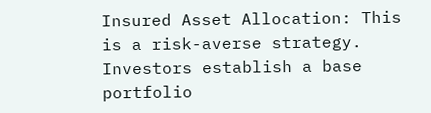Insured Asset Allocation: This is a risk-averse strategy. Investors establish a base portfolio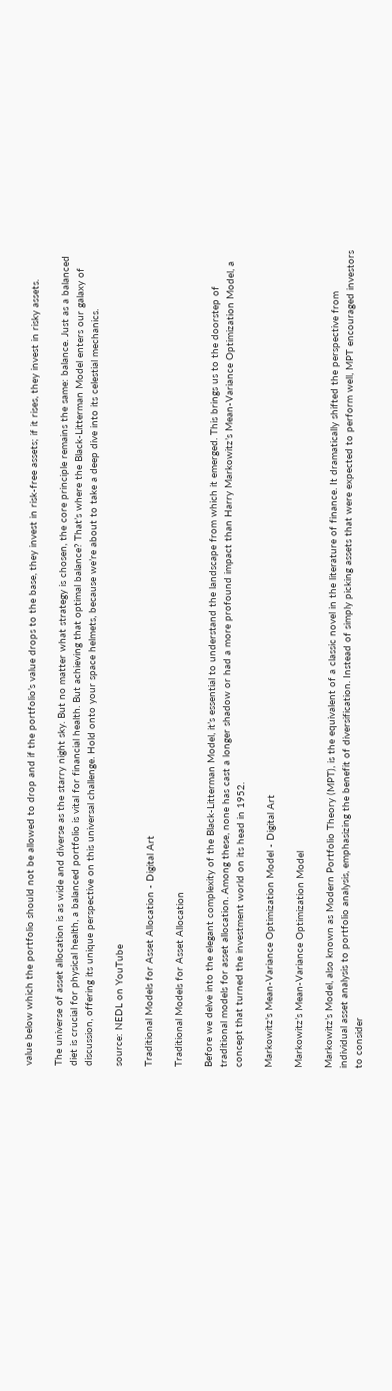value below which the portfolio should not be allowed to drop and if the portfolio’s value drops to the base, they invest in risk-free assets; if it rises, they invest in risky assets.

The universe of asset allocation is as wide and diverse as the starry night sky. But no matter what strategy is chosen, the core principle remains the same: balance. Just as a balanced diet is crucial for physical health, a balanced portfolio is vital for financial health. But achieving that optimal balance? That’s where the Black-Litterman Model enters our galaxy of discussion, offering its unique perspective on this universal challenge. Hold onto your space helmets, because we’re about to take a deep dive into its celestial mechanics.

source: NEDL on YouTube

Traditional Models for Asset Allocation - Digital Art

Traditional Models for Asset Allocation

Before we delve into the elegant complexity of the Black-Litterman Model, it’s essential to understand the landscape from which it emerged. This brings us to the doorstep of traditional models for asset allocation. Among these, none has cast a longer shadow or had a more profound impact than Harry Markowitz’s Mean-Variance Optimization Model, a concept that turned the investment world on its head in 1952.

Markowitz's Mean-Variance Optimization Model - Digital Art

Markowitz’s Mean-Variance Optimization Model

Markowitz’s Model, also known as Modern Portfolio Theory (MPT), is the equivalent of a classic novel in the literature of finance. It dramatically shifted the perspective from individual asset analysis to portfolio analysis, emphasizing the benefit of diversification. Instead of simply picking assets that were expected to perform well, MPT encouraged investors to consider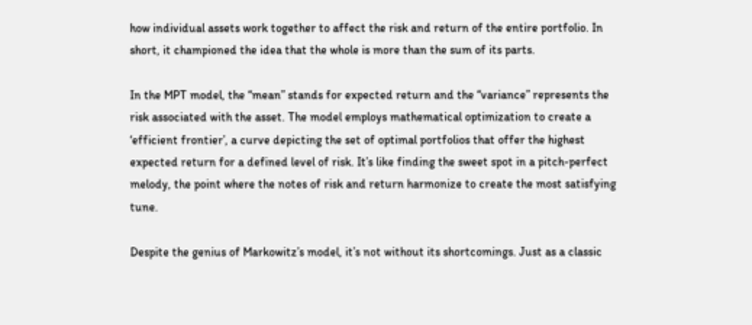how individual assets work together to affect the risk and return of the entire portfolio. In short, it championed the idea that the whole is more than the sum of its parts.

In the MPT model, the “mean” stands for expected return and the “variance” represents the risk associated with the asset. The model employs mathematical optimization to create a ‘efficient frontier’, a curve depicting the set of optimal portfolios that offer the highest expected return for a defined level of risk. It’s like finding the sweet spot in a pitch-perfect melody, the point where the notes of risk and return harmonize to create the most satisfying tune.

Despite the genius of Markowitz’s model, it’s not without its shortcomings. Just as a classic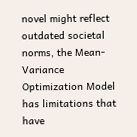novel might reflect outdated societal norms, the Mean-Variance Optimization Model has limitations that have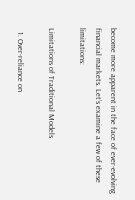become more apparent in the face of ever-evolving financial markets. Let’s examine a few of these limitations:

Limitations of Traditional Models

  1. Over-reliance on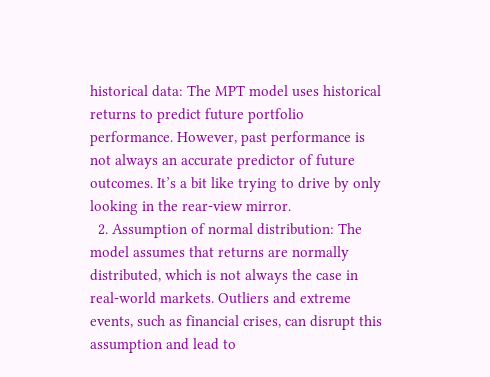historical data: The MPT model uses historical returns to predict future portfolio performance. However, past performance is not always an accurate predictor of future outcomes. It’s a bit like trying to drive by only looking in the rear-view mirror.
  2. Assumption of normal distribution: The model assumes that returns are normally distributed, which is not always the case in real-world markets. Outliers and extreme events, such as financial crises, can disrupt this assumption and lead to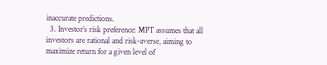inaccurate predictions.
  3. Investor’s risk preference: MPT assumes that all investors are rational and risk-averse, aiming to maximize return for a given level of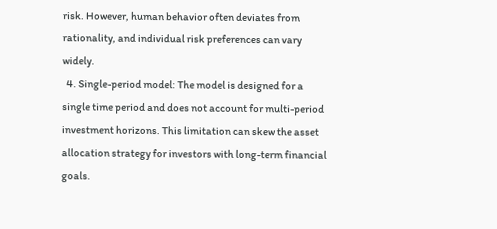risk. However, human behavior often deviates from rationality, and individual risk preferences can vary widely.
  4. Single-period model: The model is designed for a single time period and does not account for multi-period investment horizons. This limitation can skew the asset allocation strategy for investors with long-term financial goals.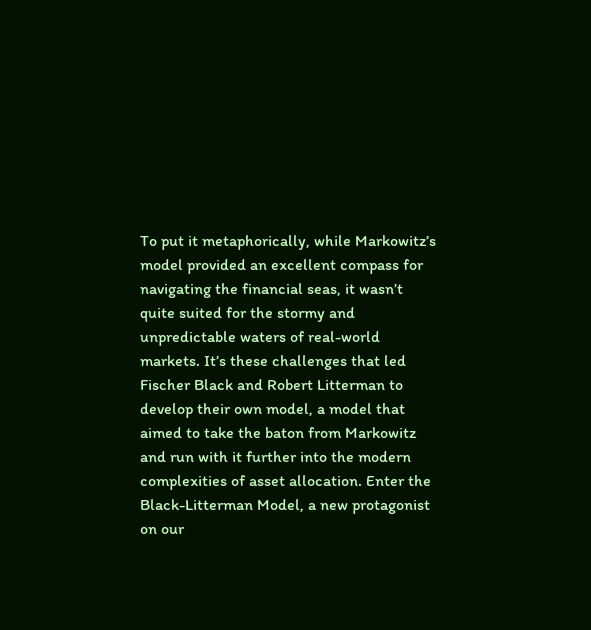To put it metaphorically, while Markowitz’s model provided an excellent compass for navigating the financial seas, it wasn’t quite suited for the stormy and unpredictable waters of real-world markets. It’s these challenges that led Fischer Black and Robert Litterman to develop their own model, a model that aimed to take the baton from Markowitz and run with it further into the modern complexities of asset allocation. Enter the Black-Litterman Model, a new protagonist on our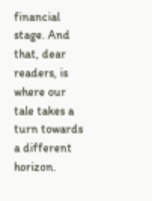financial stage. And that, dear readers, is where our tale takes a turn towards a different horizon.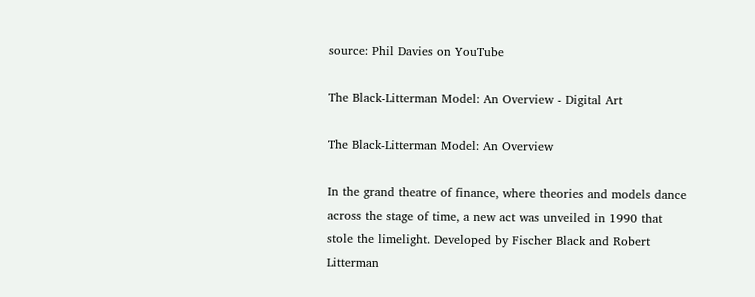source: Phil Davies on YouTube

The Black-Litterman Model: An Overview - Digital Art

The Black-Litterman Model: An Overview

In the grand theatre of finance, where theories and models dance across the stage of time, a new act was unveiled in 1990 that stole the limelight. Developed by Fischer Black and Robert Litterman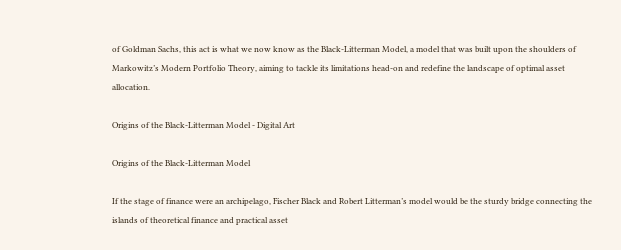of Goldman Sachs, this act is what we now know as the Black-Litterman Model, a model that was built upon the shoulders of Markowitz’s Modern Portfolio Theory, aiming to tackle its limitations head-on and redefine the landscape of optimal asset allocation.

Origins of the Black-Litterman Model - Digital Art

Origins of the Black-Litterman Model

If the stage of finance were an archipelago, Fischer Black and Robert Litterman’s model would be the sturdy bridge connecting the islands of theoretical finance and practical asset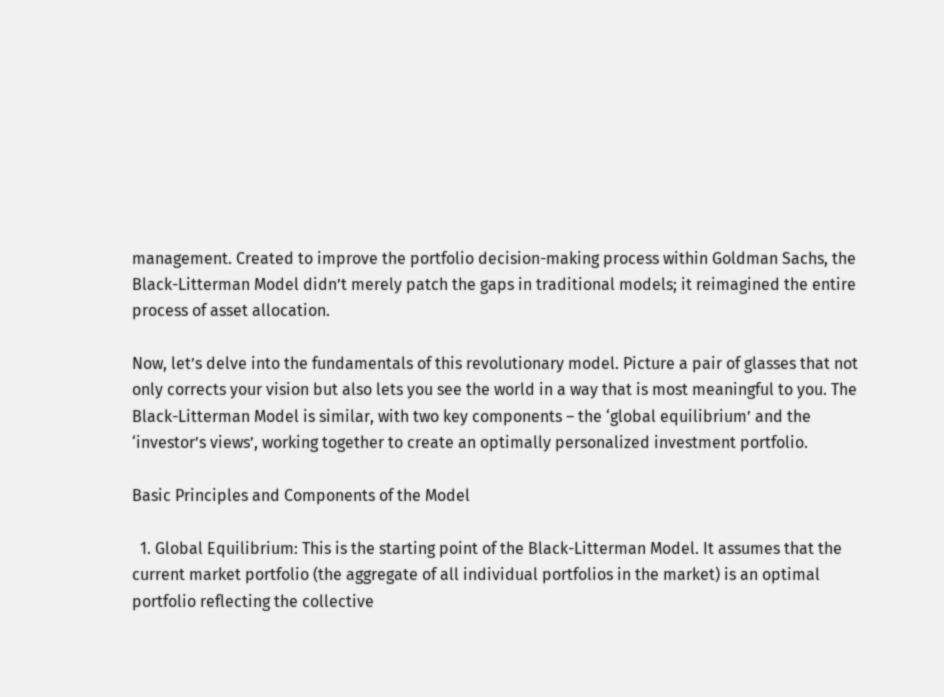management. Created to improve the portfolio decision-making process within Goldman Sachs, the Black-Litterman Model didn’t merely patch the gaps in traditional models; it reimagined the entire process of asset allocation.

Now, let’s delve into the fundamentals of this revolutionary model. Picture a pair of glasses that not only corrects your vision but also lets you see the world in a way that is most meaningful to you. The Black-Litterman Model is similar, with two key components – the ‘global equilibrium’ and the ‘investor’s views’, working together to create an optimally personalized investment portfolio.

Basic Principles and Components of the Model

  1. Global Equilibrium: This is the starting point of the Black-Litterman Model. It assumes that the current market portfolio (the aggregate of all individual portfolios in the market) is an optimal portfolio reflecting the collective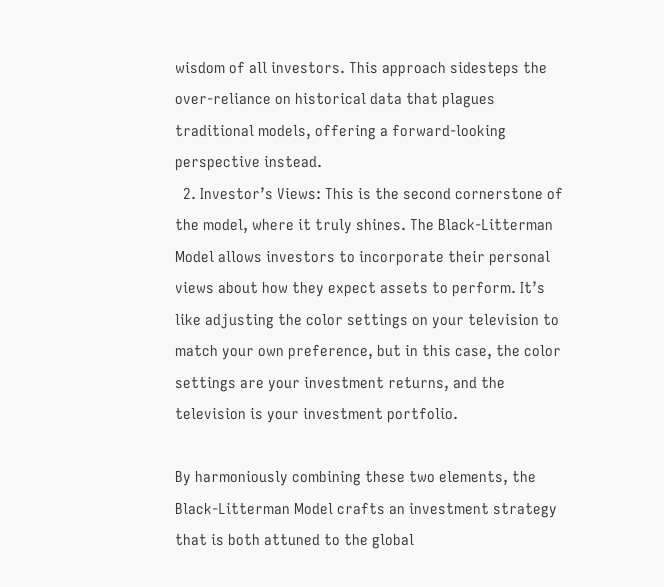wisdom of all investors. This approach sidesteps the over-reliance on historical data that plagues traditional models, offering a forward-looking perspective instead.
  2. Investor’s Views: This is the second cornerstone of the model, where it truly shines. The Black-Litterman Model allows investors to incorporate their personal views about how they expect assets to perform. It’s like adjusting the color settings on your television to match your own preference, but in this case, the color settings are your investment returns, and the television is your investment portfolio.

By harmoniously combining these two elements, the Black-Litterman Model crafts an investment strategy that is both attuned to the global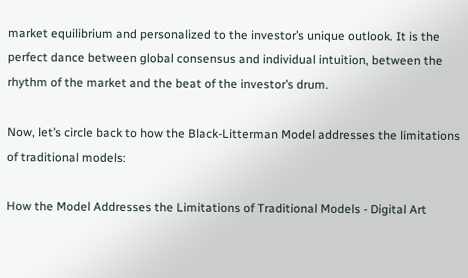market equilibrium and personalized to the investor’s unique outlook. It is the perfect dance between global consensus and individual intuition, between the rhythm of the market and the beat of the investor’s drum.

Now, let’s circle back to how the Black-Litterman Model addresses the limitations of traditional models:

How the Model Addresses the Limitations of Traditional Models - Digital Art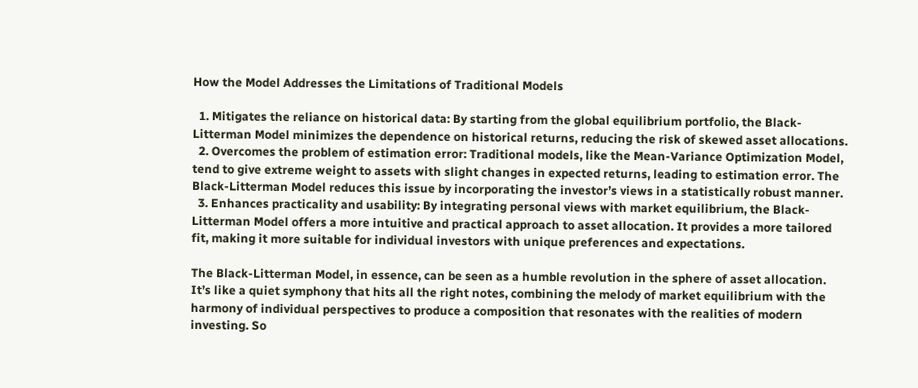How the Model Addresses the Limitations of Traditional Models

  1. Mitigates the reliance on historical data: By starting from the global equilibrium portfolio, the Black-Litterman Model minimizes the dependence on historical returns, reducing the risk of skewed asset allocations.
  2. Overcomes the problem of estimation error: Traditional models, like the Mean-Variance Optimization Model, tend to give extreme weight to assets with slight changes in expected returns, leading to estimation error. The Black-Litterman Model reduces this issue by incorporating the investor’s views in a statistically robust manner.
  3. Enhances practicality and usability: By integrating personal views with market equilibrium, the Black-Litterman Model offers a more intuitive and practical approach to asset allocation. It provides a more tailored fit, making it more suitable for individual investors with unique preferences and expectations.

The Black-Litterman Model, in essence, can be seen as a humble revolution in the sphere of asset allocation. It’s like a quiet symphony that hits all the right notes, combining the melody of market equilibrium with the harmony of individual perspectives to produce a composition that resonates with the realities of modern investing. So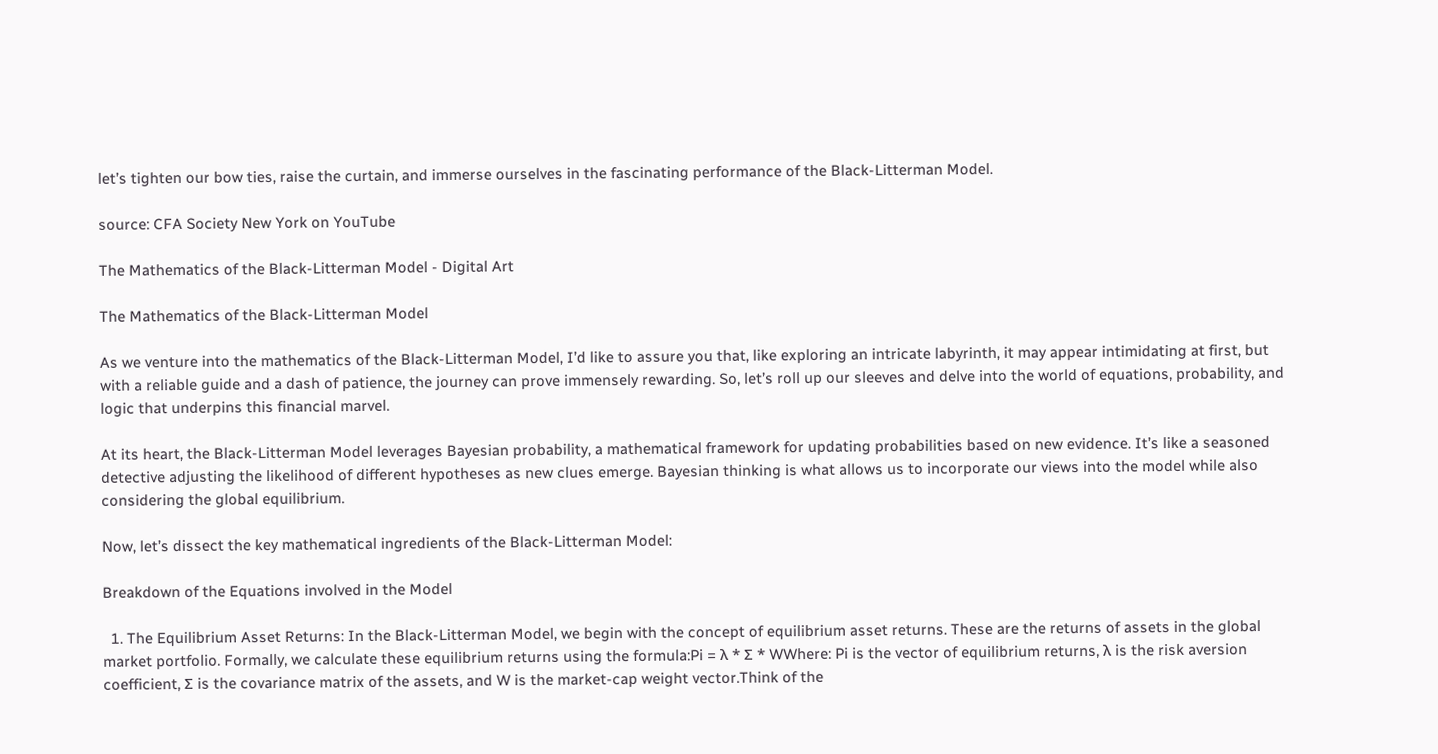let’s tighten our bow ties, raise the curtain, and immerse ourselves in the fascinating performance of the Black-Litterman Model.

source: CFA Society New York on YouTube

The Mathematics of the Black-Litterman Model - Digital Art

The Mathematics of the Black-Litterman Model

As we venture into the mathematics of the Black-Litterman Model, I’d like to assure you that, like exploring an intricate labyrinth, it may appear intimidating at first, but with a reliable guide and a dash of patience, the journey can prove immensely rewarding. So, let’s roll up our sleeves and delve into the world of equations, probability, and logic that underpins this financial marvel.

At its heart, the Black-Litterman Model leverages Bayesian probability, a mathematical framework for updating probabilities based on new evidence. It’s like a seasoned detective adjusting the likelihood of different hypotheses as new clues emerge. Bayesian thinking is what allows us to incorporate our views into the model while also considering the global equilibrium.

Now, let’s dissect the key mathematical ingredients of the Black-Litterman Model:

Breakdown of the Equations involved in the Model

  1. The Equilibrium Asset Returns: In the Black-Litterman Model, we begin with the concept of equilibrium asset returns. These are the returns of assets in the global market portfolio. Formally, we calculate these equilibrium returns using the formula:Pi = λ * Σ * WWhere: Pi is the vector of equilibrium returns, λ is the risk aversion coefficient, Σ is the covariance matrix of the assets, and W is the market-cap weight vector.Think of the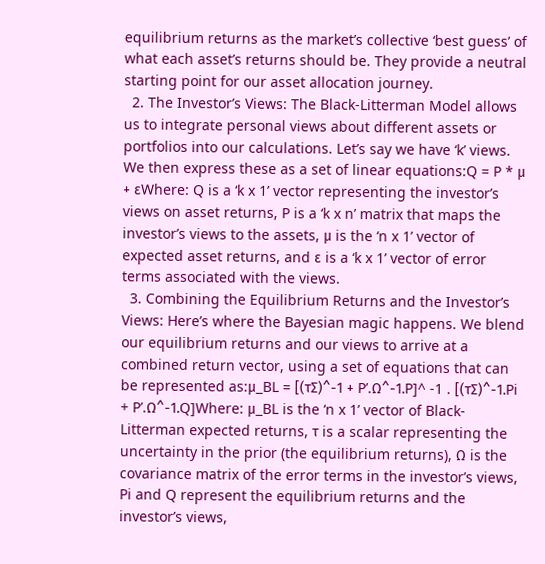equilibrium returns as the market’s collective ‘best guess’ of what each asset’s returns should be. They provide a neutral starting point for our asset allocation journey.
  2. The Investor’s Views: The Black-Litterman Model allows us to integrate personal views about different assets or portfolios into our calculations. Let’s say we have ‘k’ views. We then express these as a set of linear equations:Q = P * μ + εWhere: Q is a ‘k x 1’ vector representing the investor’s views on asset returns, P is a ‘k x n’ matrix that maps the investor’s views to the assets, μ is the ‘n x 1’ vector of expected asset returns, and ε is a ‘k x 1’ vector of error terms associated with the views.
  3. Combining the Equilibrium Returns and the Investor’s Views: Here’s where the Bayesian magic happens. We blend our equilibrium returns and our views to arrive at a combined return vector, using a set of equations that can be represented as:μ_BL = [(τΣ)^-1 + P’.Ω^-1.P]^ -1 . [(τΣ)^-1.Pi + P’.Ω^-1.Q]Where: μ_BL is the ‘n x 1’ vector of Black-Litterman expected returns, τ is a scalar representing the uncertainty in the prior (the equilibrium returns), Ω is the covariance matrix of the error terms in the investor’s views, Pi and Q represent the equilibrium returns and the investor’s views,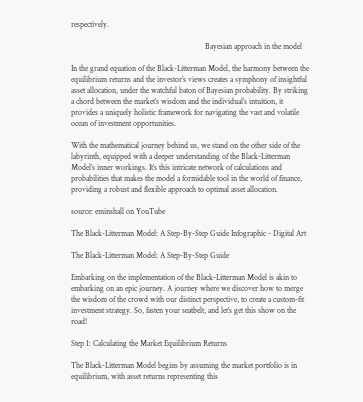respectively.

                                                                   Bayesian approach in the model

In the grand equation of the Black-Litterman Model, the harmony between the equilibrium returns and the investor’s views creates a symphony of insightful asset allocation, under the watchful baton of Bayesian probability. By striking a chord between the market’s wisdom and the individual’s intuition, it provides a uniquely holistic framework for navigating the vast and volatile ocean of investment opportunities.

With the mathematical journey behind us, we stand on the other side of the labyrinth, equipped with a deeper understanding of the Black-Litterman Model’s inner workings. It’s this intricate network of calculations and probabilities that makes the model a formidable tool in the world of finance, providing a robust and flexible approach to optimal asset allocation.

source: eminshall on YouTube

The Black-Litterman Model: A Step-By-Step Guide Infographic - Digital Art

The Black-Litterman Model: A Step-By-Step Guide

Embarking on the implementation of the Black-Litterman Model is akin to embarking on an epic journey. A journey where we discover how to merge the wisdom of the crowd with our distinct perspective, to create a custom-fit investment strategy. So, fasten your seatbelt, and let’s get this show on the road!

Step 1: Calculating the Market Equilibrium Returns

The Black-Litterman Model begins by assuming the market portfolio is in equilibrium, with asset returns representing this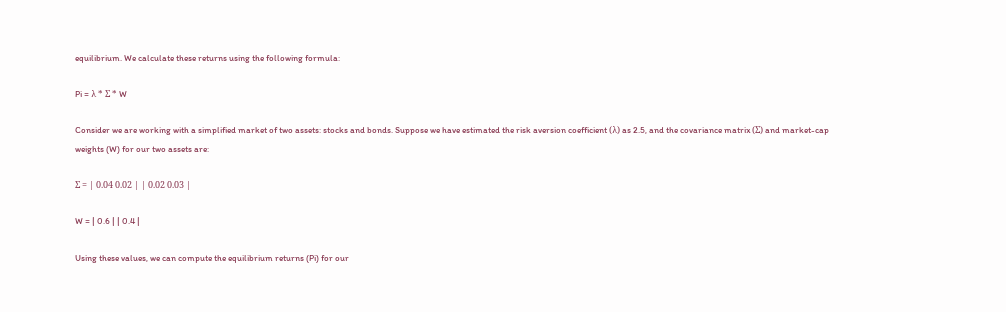equilibrium. We calculate these returns using the following formula:

Pi = λ * Σ * W

Consider we are working with a simplified market of two assets: stocks and bonds. Suppose we have estimated the risk aversion coefficient (λ) as 2.5, and the covariance matrix (Σ) and market-cap weights (W) for our two assets are:

Σ = | 0.04 0.02 | | 0.02 0.03 |

W = | 0.6 | | 0.4 |

Using these values, we can compute the equilibrium returns (Pi) for our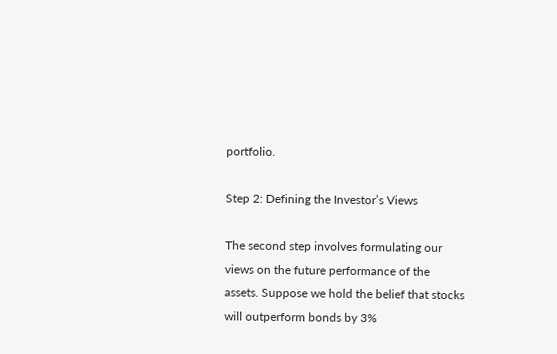portfolio.

Step 2: Defining the Investor’s Views

The second step involves formulating our views on the future performance of the assets. Suppose we hold the belief that stocks will outperform bonds by 3%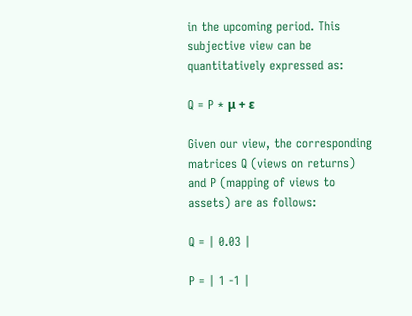in the upcoming period. This subjective view can be quantitatively expressed as:

Q = P * μ + ε

Given our view, the corresponding matrices Q (views on returns) and P (mapping of views to assets) are as follows:

Q = | 0.03 |

P = | 1 -1 |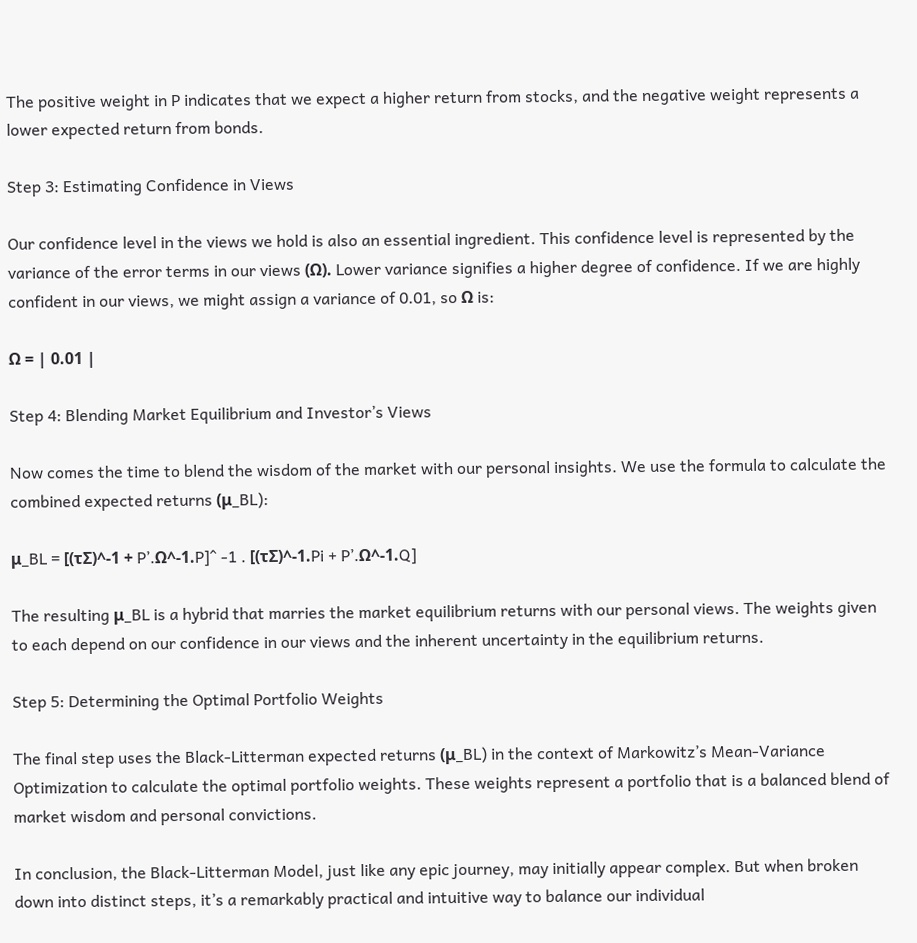The positive weight in P indicates that we expect a higher return from stocks, and the negative weight represents a lower expected return from bonds.

Step 3: Estimating Confidence in Views

Our confidence level in the views we hold is also an essential ingredient. This confidence level is represented by the variance of the error terms in our views (Ω). Lower variance signifies a higher degree of confidence. If we are highly confident in our views, we might assign a variance of 0.01, so Ω is:

Ω = | 0.01 |

Step 4: Blending Market Equilibrium and Investor’s Views

Now comes the time to blend the wisdom of the market with our personal insights. We use the formula to calculate the combined expected returns (μ_BL):

μ_BL = [(τΣ)^-1 + P’.Ω^-1.P]^ -1 . [(τΣ)^-1.Pi + P’.Ω^-1.Q]

The resulting μ_BL is a hybrid that marries the market equilibrium returns with our personal views. The weights given to each depend on our confidence in our views and the inherent uncertainty in the equilibrium returns.

Step 5: Determining the Optimal Portfolio Weights

The final step uses the Black-Litterman expected returns (μ_BL) in the context of Markowitz’s Mean-Variance Optimization to calculate the optimal portfolio weights. These weights represent a portfolio that is a balanced blend of market wisdom and personal convictions.

In conclusion, the Black-Litterman Model, just like any epic journey, may initially appear complex. But when broken down into distinct steps, it’s a remarkably practical and intuitive way to balance our individual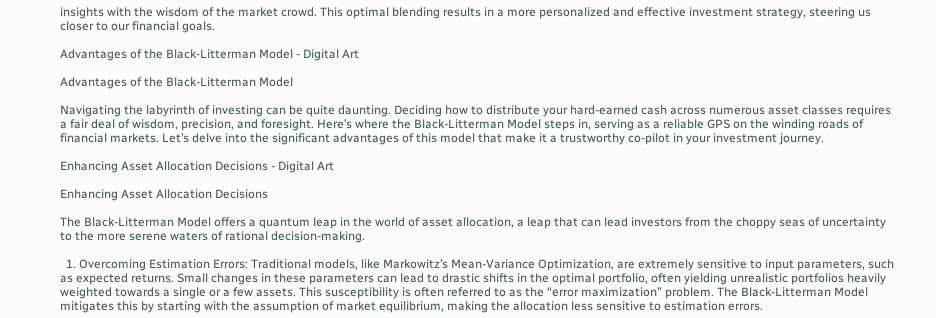insights with the wisdom of the market crowd. This optimal blending results in a more personalized and effective investment strategy, steering us closer to our financial goals.

Advantages of the Black-Litterman Model - Digital Art

Advantages of the Black-Litterman Model

Navigating the labyrinth of investing can be quite daunting. Deciding how to distribute your hard-earned cash across numerous asset classes requires a fair deal of wisdom, precision, and foresight. Here’s where the Black-Litterman Model steps in, serving as a reliable GPS on the winding roads of financial markets. Let’s delve into the significant advantages of this model that make it a trustworthy co-pilot in your investment journey.

Enhancing Asset Allocation Decisions - Digital Art

Enhancing Asset Allocation Decisions

The Black-Litterman Model offers a quantum leap in the world of asset allocation, a leap that can lead investors from the choppy seas of uncertainty to the more serene waters of rational decision-making.

  1. Overcoming Estimation Errors: Traditional models, like Markowitz’s Mean-Variance Optimization, are extremely sensitive to input parameters, such as expected returns. Small changes in these parameters can lead to drastic shifts in the optimal portfolio, often yielding unrealistic portfolios heavily weighted towards a single or a few assets. This susceptibility is often referred to as the “error maximization” problem. The Black-Litterman Model mitigates this by starting with the assumption of market equilibrium, making the allocation less sensitive to estimation errors.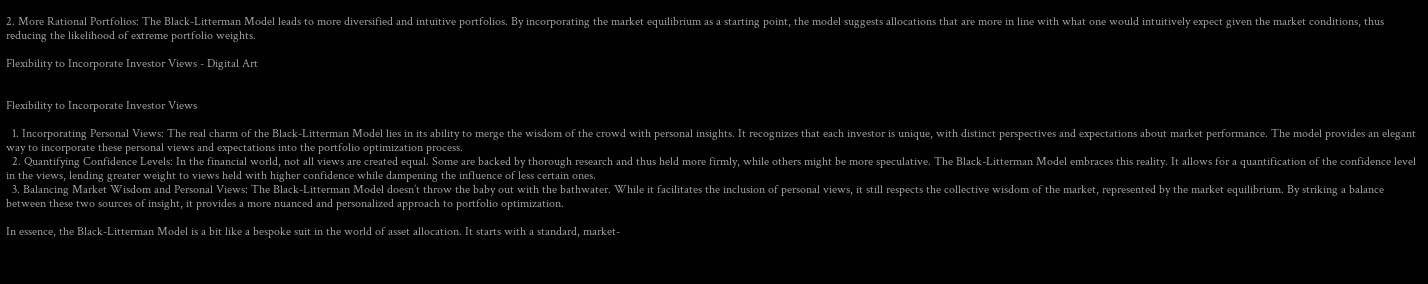2. More Rational Portfolios: The Black-Litterman Model leads to more diversified and intuitive portfolios. By incorporating the market equilibrium as a starting point, the model suggests allocations that are more in line with what one would intuitively expect given the market conditions, thus reducing the likelihood of extreme portfolio weights.

Flexibility to Incorporate Investor Views - Digital Art


Flexibility to Incorporate Investor Views

  1. Incorporating Personal Views: The real charm of the Black-Litterman Model lies in its ability to merge the wisdom of the crowd with personal insights. It recognizes that each investor is unique, with distinct perspectives and expectations about market performance. The model provides an elegant way to incorporate these personal views and expectations into the portfolio optimization process.
  2. Quantifying Confidence Levels: In the financial world, not all views are created equal. Some are backed by thorough research and thus held more firmly, while others might be more speculative. The Black-Litterman Model embraces this reality. It allows for a quantification of the confidence level in the views, lending greater weight to views held with higher confidence while dampening the influence of less certain ones.
  3. Balancing Market Wisdom and Personal Views: The Black-Litterman Model doesn’t throw the baby out with the bathwater. While it facilitates the inclusion of personal views, it still respects the collective wisdom of the market, represented by the market equilibrium. By striking a balance between these two sources of insight, it provides a more nuanced and personalized approach to portfolio optimization.

In essence, the Black-Litterman Model is a bit like a bespoke suit in the world of asset allocation. It starts with a standard, market-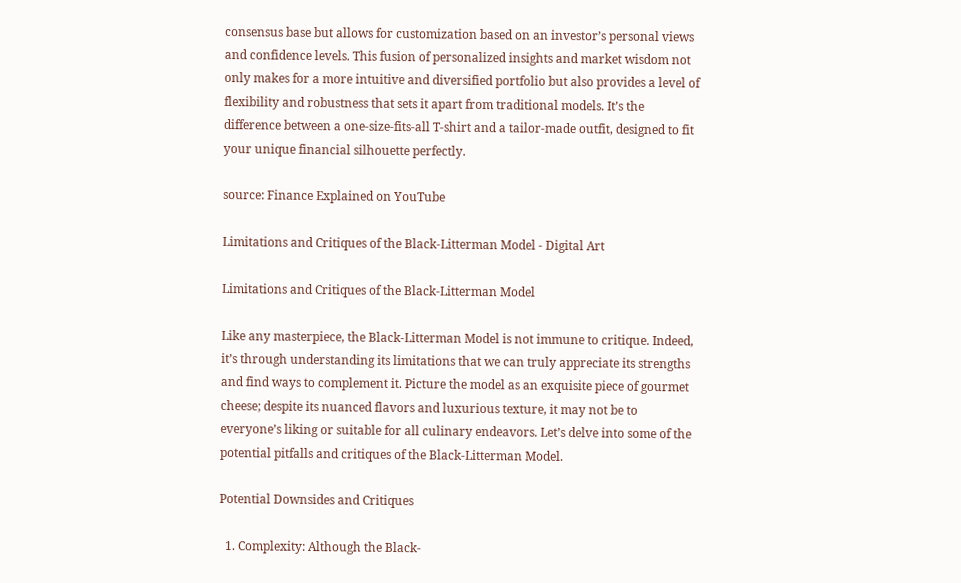consensus base but allows for customization based on an investor’s personal views and confidence levels. This fusion of personalized insights and market wisdom not only makes for a more intuitive and diversified portfolio but also provides a level of flexibility and robustness that sets it apart from traditional models. It’s the difference between a one-size-fits-all T-shirt and a tailor-made outfit, designed to fit your unique financial silhouette perfectly.

source: Finance Explained on YouTube

Limitations and Critiques of the Black-Litterman Model - Digital Art

Limitations and Critiques of the Black-Litterman Model

Like any masterpiece, the Black-Litterman Model is not immune to critique. Indeed, it’s through understanding its limitations that we can truly appreciate its strengths and find ways to complement it. Picture the model as an exquisite piece of gourmet cheese; despite its nuanced flavors and luxurious texture, it may not be to everyone’s liking or suitable for all culinary endeavors. Let’s delve into some of the potential pitfalls and critiques of the Black-Litterman Model.

Potential Downsides and Critiques

  1. Complexity: Although the Black-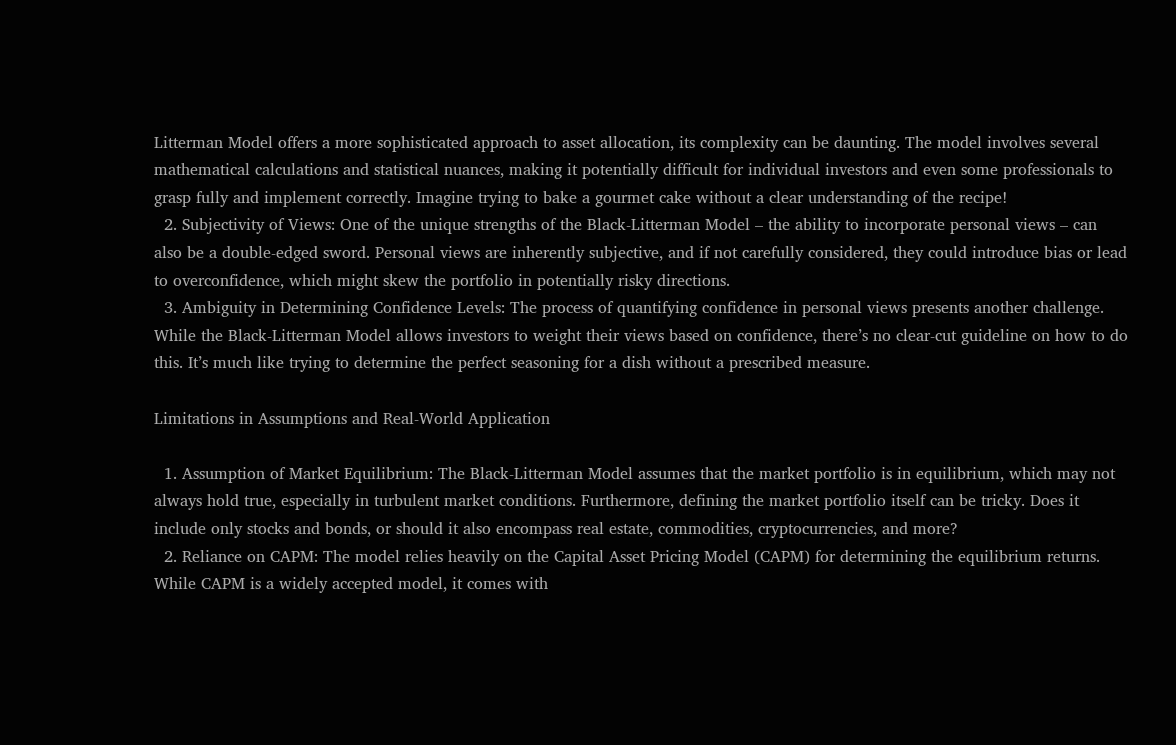Litterman Model offers a more sophisticated approach to asset allocation, its complexity can be daunting. The model involves several mathematical calculations and statistical nuances, making it potentially difficult for individual investors and even some professionals to grasp fully and implement correctly. Imagine trying to bake a gourmet cake without a clear understanding of the recipe!
  2. Subjectivity of Views: One of the unique strengths of the Black-Litterman Model – the ability to incorporate personal views – can also be a double-edged sword. Personal views are inherently subjective, and if not carefully considered, they could introduce bias or lead to overconfidence, which might skew the portfolio in potentially risky directions.
  3. Ambiguity in Determining Confidence Levels: The process of quantifying confidence in personal views presents another challenge. While the Black-Litterman Model allows investors to weight their views based on confidence, there’s no clear-cut guideline on how to do this. It’s much like trying to determine the perfect seasoning for a dish without a prescribed measure.

Limitations in Assumptions and Real-World Application

  1. Assumption of Market Equilibrium: The Black-Litterman Model assumes that the market portfolio is in equilibrium, which may not always hold true, especially in turbulent market conditions. Furthermore, defining the market portfolio itself can be tricky. Does it include only stocks and bonds, or should it also encompass real estate, commodities, cryptocurrencies, and more?
  2. Reliance on CAPM: The model relies heavily on the Capital Asset Pricing Model (CAPM) for determining the equilibrium returns. While CAPM is a widely accepted model, it comes with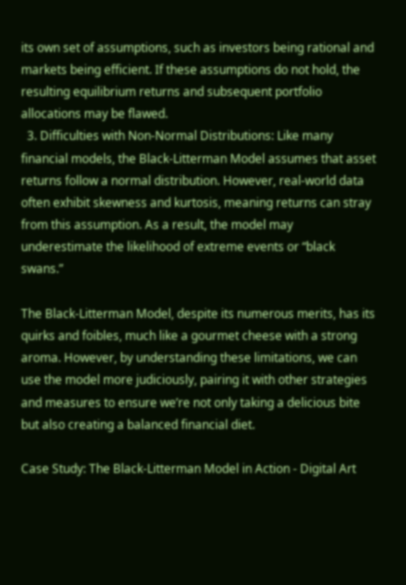its own set of assumptions, such as investors being rational and markets being efficient. If these assumptions do not hold, the resulting equilibrium returns and subsequent portfolio allocations may be flawed.
  3. Difficulties with Non-Normal Distributions: Like many financial models, the Black-Litterman Model assumes that asset returns follow a normal distribution. However, real-world data often exhibit skewness and kurtosis, meaning returns can stray from this assumption. As a result, the model may underestimate the likelihood of extreme events or “black swans.”

The Black-Litterman Model, despite its numerous merits, has its quirks and foibles, much like a gourmet cheese with a strong aroma. However, by understanding these limitations, we can use the model more judiciously, pairing it with other strategies and measures to ensure we’re not only taking a delicious bite but also creating a balanced financial diet.

Case Study: The Black-Litterman Model in Action - Digital Art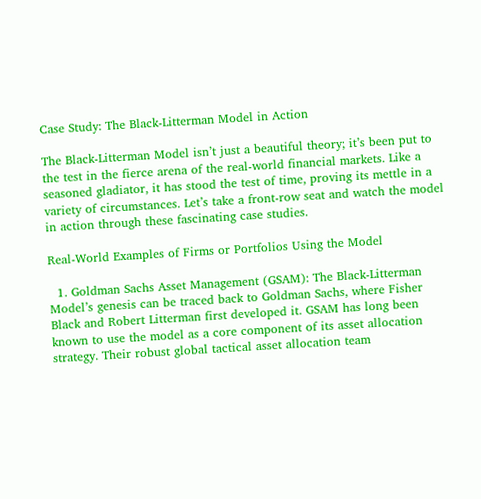Case Study: The Black-Litterman Model in Action

The Black-Litterman Model isn’t just a beautiful theory; it’s been put to the test in the fierce arena of the real-world financial markets. Like a seasoned gladiator, it has stood the test of time, proving its mettle in a variety of circumstances. Let’s take a front-row seat and watch the model in action through these fascinating case studies.

Real-World Examples of Firms or Portfolios Using the Model

  1. Goldman Sachs Asset Management (GSAM): The Black-Litterman Model’s genesis can be traced back to Goldman Sachs, where Fisher Black and Robert Litterman first developed it. GSAM has long been known to use the model as a core component of its asset allocation strategy. Their robust global tactical asset allocation team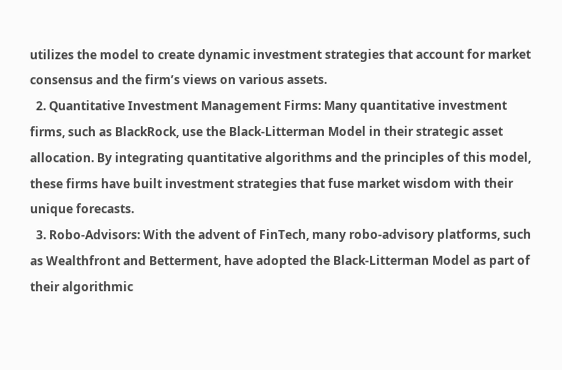utilizes the model to create dynamic investment strategies that account for market consensus and the firm’s views on various assets.
  2. Quantitative Investment Management Firms: Many quantitative investment firms, such as BlackRock, use the Black-Litterman Model in their strategic asset allocation. By integrating quantitative algorithms and the principles of this model, these firms have built investment strategies that fuse market wisdom with their unique forecasts.
  3. Robo-Advisors: With the advent of FinTech, many robo-advisory platforms, such as Wealthfront and Betterment, have adopted the Black-Litterman Model as part of their algorithmic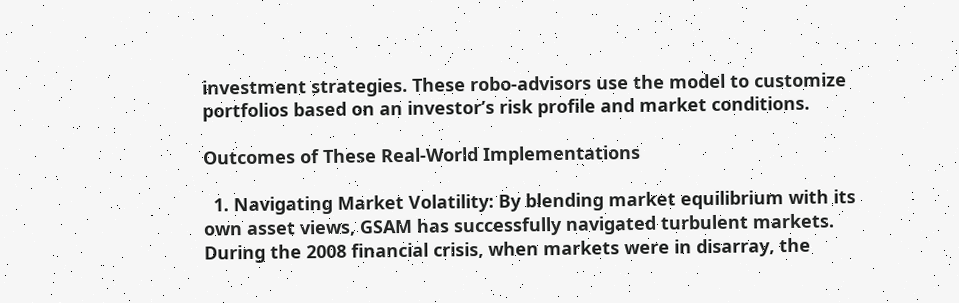investment strategies. These robo-advisors use the model to customize portfolios based on an investor’s risk profile and market conditions.

Outcomes of These Real-World Implementations

  1. Navigating Market Volatility: By blending market equilibrium with its own asset views, GSAM has successfully navigated turbulent markets. During the 2008 financial crisis, when markets were in disarray, the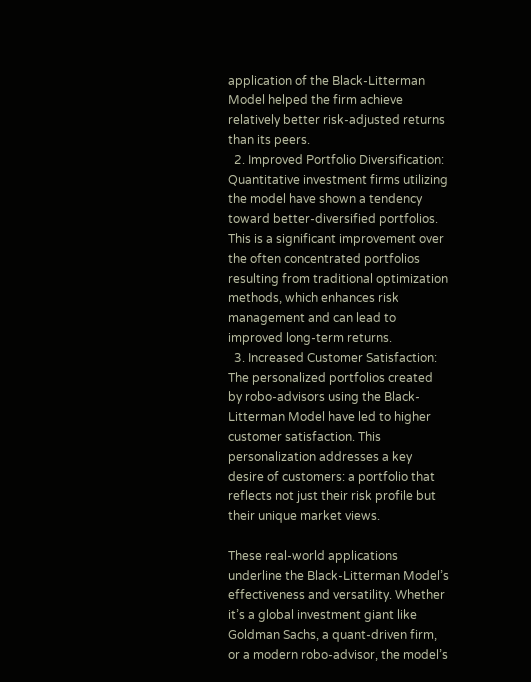application of the Black-Litterman Model helped the firm achieve relatively better risk-adjusted returns than its peers.
  2. Improved Portfolio Diversification: Quantitative investment firms utilizing the model have shown a tendency toward better-diversified portfolios. This is a significant improvement over the often concentrated portfolios resulting from traditional optimization methods, which enhances risk management and can lead to improved long-term returns.
  3. Increased Customer Satisfaction: The personalized portfolios created by robo-advisors using the Black-Litterman Model have led to higher customer satisfaction. This personalization addresses a key desire of customers: a portfolio that reflects not just their risk profile but their unique market views.

These real-world applications underline the Black-Litterman Model’s effectiveness and versatility. Whether it’s a global investment giant like Goldman Sachs, a quant-driven firm, or a modern robo-advisor, the model’s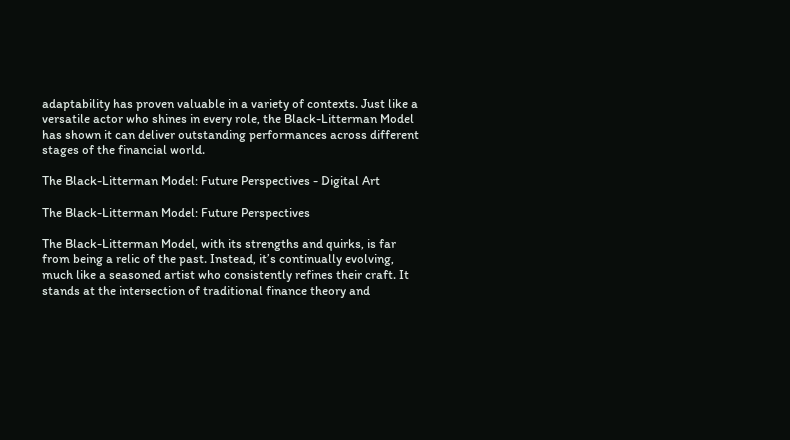adaptability has proven valuable in a variety of contexts. Just like a versatile actor who shines in every role, the Black-Litterman Model has shown it can deliver outstanding performances across different stages of the financial world.

The Black-Litterman Model: Future Perspectives - Digital Art

The Black-Litterman Model: Future Perspectives

The Black-Litterman Model, with its strengths and quirks, is far from being a relic of the past. Instead, it’s continually evolving, much like a seasoned artist who consistently refines their craft. It stands at the intersection of traditional finance theory and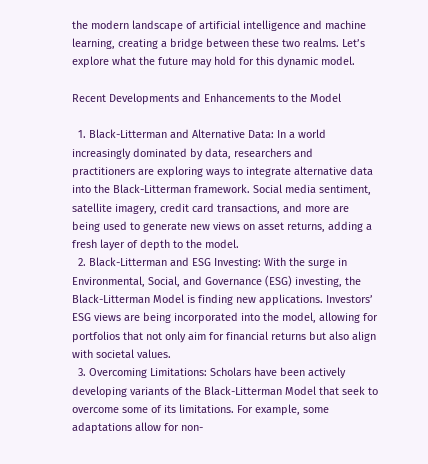the modern landscape of artificial intelligence and machine learning, creating a bridge between these two realms. Let’s explore what the future may hold for this dynamic model.

Recent Developments and Enhancements to the Model

  1. Black-Litterman and Alternative Data: In a world increasingly dominated by data, researchers and practitioners are exploring ways to integrate alternative data into the Black-Litterman framework. Social media sentiment, satellite imagery, credit card transactions, and more are being used to generate new views on asset returns, adding a fresh layer of depth to the model.
  2. Black-Litterman and ESG Investing: With the surge in Environmental, Social, and Governance (ESG) investing, the Black-Litterman Model is finding new applications. Investors’ ESG views are being incorporated into the model, allowing for portfolios that not only aim for financial returns but also align with societal values.
  3. Overcoming Limitations: Scholars have been actively developing variants of the Black-Litterman Model that seek to overcome some of its limitations. For example, some adaptations allow for non-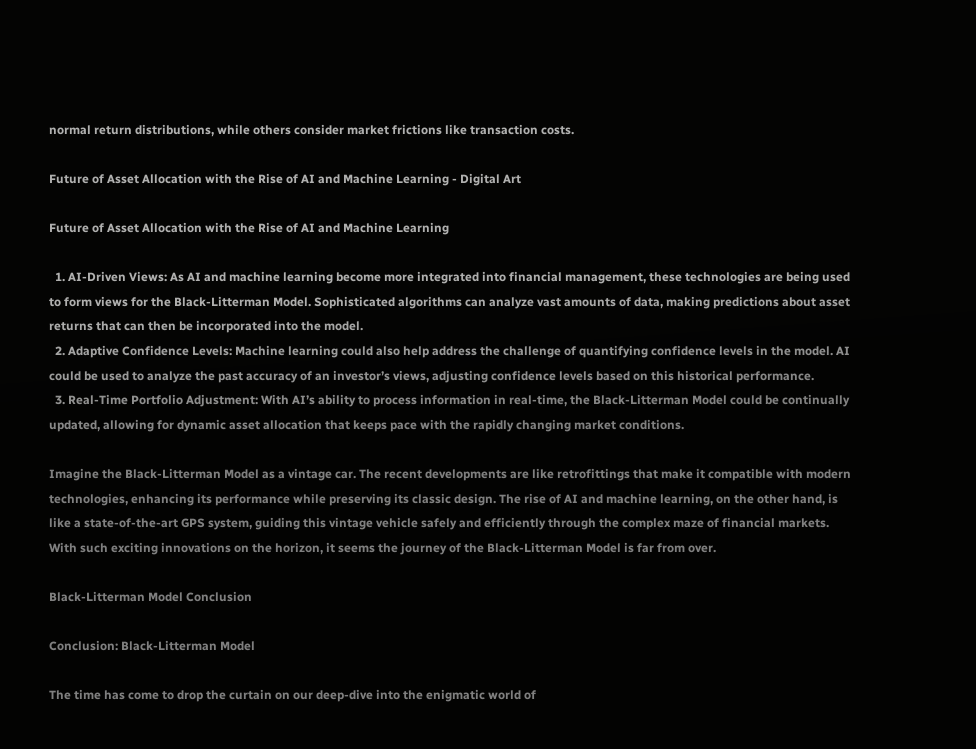normal return distributions, while others consider market frictions like transaction costs.

Future of Asset Allocation with the Rise of AI and Machine Learning - Digital Art

Future of Asset Allocation with the Rise of AI and Machine Learning

  1. AI-Driven Views: As AI and machine learning become more integrated into financial management, these technologies are being used to form views for the Black-Litterman Model. Sophisticated algorithms can analyze vast amounts of data, making predictions about asset returns that can then be incorporated into the model.
  2. Adaptive Confidence Levels: Machine learning could also help address the challenge of quantifying confidence levels in the model. AI could be used to analyze the past accuracy of an investor’s views, adjusting confidence levels based on this historical performance.
  3. Real-Time Portfolio Adjustment: With AI’s ability to process information in real-time, the Black-Litterman Model could be continually updated, allowing for dynamic asset allocation that keeps pace with the rapidly changing market conditions.

Imagine the Black-Litterman Model as a vintage car. The recent developments are like retrofittings that make it compatible with modern technologies, enhancing its performance while preserving its classic design. The rise of AI and machine learning, on the other hand, is like a state-of-the-art GPS system, guiding this vintage vehicle safely and efficiently through the complex maze of financial markets. With such exciting innovations on the horizon, it seems the journey of the Black-Litterman Model is far from over.

Black-Litterman Model Conclusion

Conclusion: Black-Litterman Model

The time has come to drop the curtain on our deep-dive into the enigmatic world of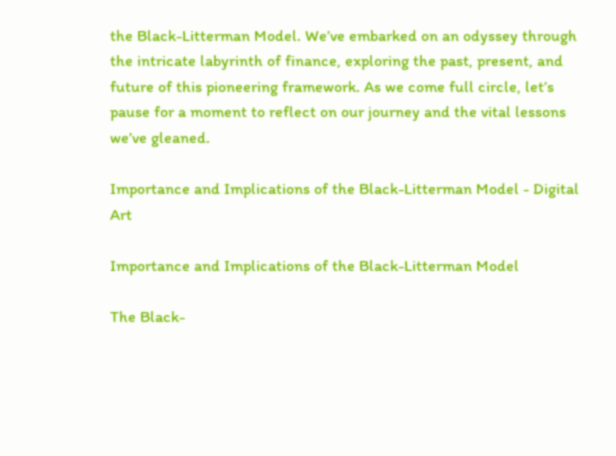the Black-Litterman Model. We’ve embarked on an odyssey through the intricate labyrinth of finance, exploring the past, present, and future of this pioneering framework. As we come full circle, let’s pause for a moment to reflect on our journey and the vital lessons we’ve gleaned.

Importance and Implications of the Black-Litterman Model - Digital Art

Importance and Implications of the Black-Litterman Model

The Black-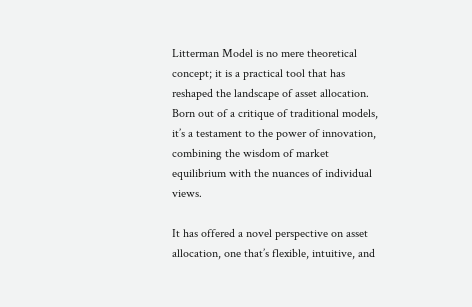Litterman Model is no mere theoretical concept; it is a practical tool that has reshaped the landscape of asset allocation. Born out of a critique of traditional models, it’s a testament to the power of innovation, combining the wisdom of market equilibrium with the nuances of individual views.

It has offered a novel perspective on asset allocation, one that’s flexible, intuitive, and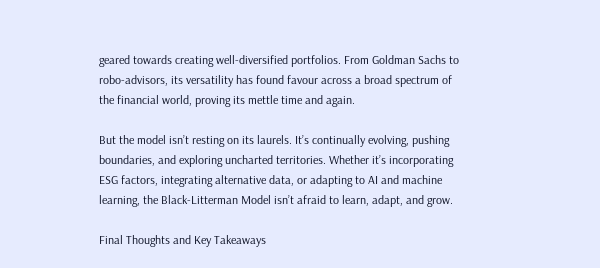geared towards creating well-diversified portfolios. From Goldman Sachs to robo-advisors, its versatility has found favour across a broad spectrum of the financial world, proving its mettle time and again.

But the model isn’t resting on its laurels. It’s continually evolving, pushing boundaries, and exploring uncharted territories. Whether it’s incorporating ESG factors, integrating alternative data, or adapting to AI and machine learning, the Black-Litterman Model isn’t afraid to learn, adapt, and grow.

Final Thoughts and Key Takeaways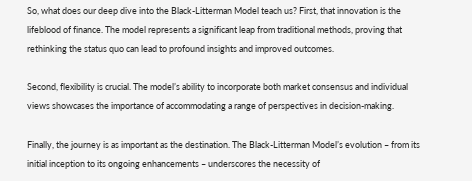So, what does our deep dive into the Black-Litterman Model teach us? First, that innovation is the lifeblood of finance. The model represents a significant leap from traditional methods, proving that rethinking the status quo can lead to profound insights and improved outcomes.

Second, flexibility is crucial. The model’s ability to incorporate both market consensus and individual views showcases the importance of accommodating a range of perspectives in decision-making.

Finally, the journey is as important as the destination. The Black-Litterman Model’s evolution – from its initial inception to its ongoing enhancements – underscores the necessity of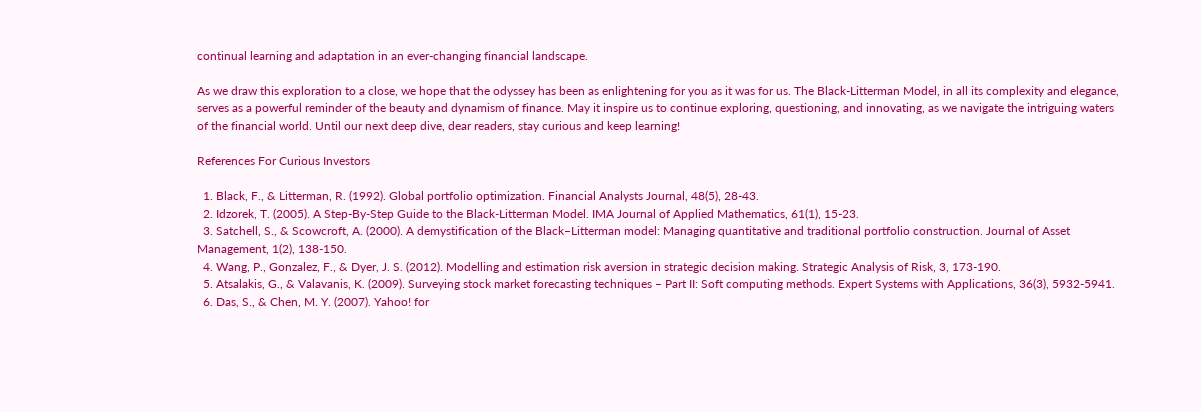continual learning and adaptation in an ever-changing financial landscape.

As we draw this exploration to a close, we hope that the odyssey has been as enlightening for you as it was for us. The Black-Litterman Model, in all its complexity and elegance, serves as a powerful reminder of the beauty and dynamism of finance. May it inspire us to continue exploring, questioning, and innovating, as we navigate the intriguing waters of the financial world. Until our next deep dive, dear readers, stay curious and keep learning!

References For Curious Investors

  1. Black, F., & Litterman, R. (1992). Global portfolio optimization. Financial Analysts Journal, 48(5), 28-43.
  2. Idzorek, T. (2005). A Step-By-Step Guide to the Black-Litterman Model. IMA Journal of Applied Mathematics, 61(1), 15-23.
  3. Satchell, S., & Scowcroft, A. (2000). A demystification of the Black–Litterman model: Managing quantitative and traditional portfolio construction. Journal of Asset Management, 1(2), 138-150.
  4. Wang, P., Gonzalez, F., & Dyer, J. S. (2012). Modelling and estimation risk aversion in strategic decision making. Strategic Analysis of Risk, 3, 173-190.
  5. Atsalakis, G., & Valavanis, K. (2009). Surveying stock market forecasting techniques – Part II: Soft computing methods. Expert Systems with Applications, 36(3), 5932-5941.
  6. Das, S., & Chen, M. Y. (2007). Yahoo! for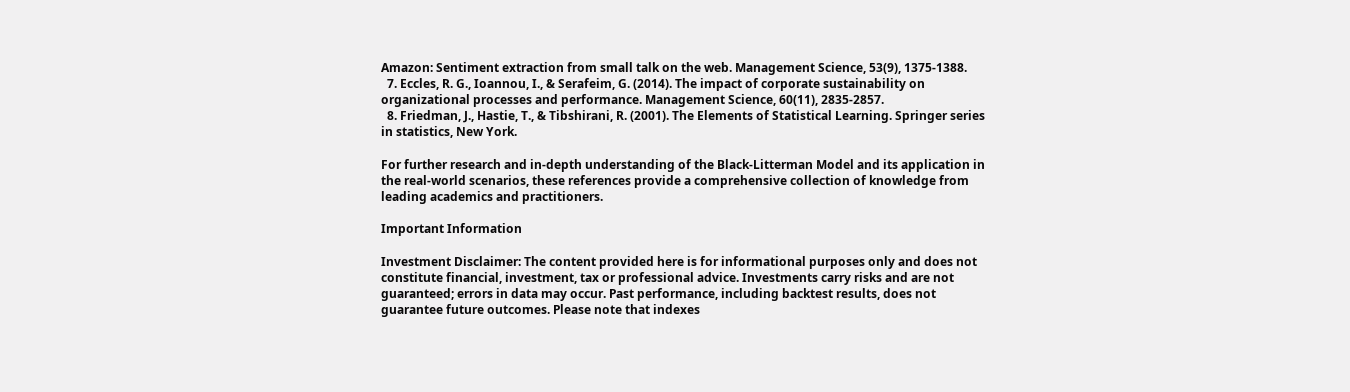Amazon: Sentiment extraction from small talk on the web. Management Science, 53(9), 1375-1388.
  7. Eccles, R. G., Ioannou, I., & Serafeim, G. (2014). The impact of corporate sustainability on organizational processes and performance. Management Science, 60(11), 2835-2857.
  8. Friedman, J., Hastie, T., & Tibshirani, R. (2001). The Elements of Statistical Learning. Springer series in statistics, New York.

For further research and in-depth understanding of the Black-Litterman Model and its application in the real-world scenarios, these references provide a comprehensive collection of knowledge from leading academics and practitioners.

Important Information

Investment Disclaimer: The content provided here is for informational purposes only and does not constitute financial, investment, tax or professional advice. Investments carry risks and are not guaranteed; errors in data may occur. Past performance, including backtest results, does not guarantee future outcomes. Please note that indexes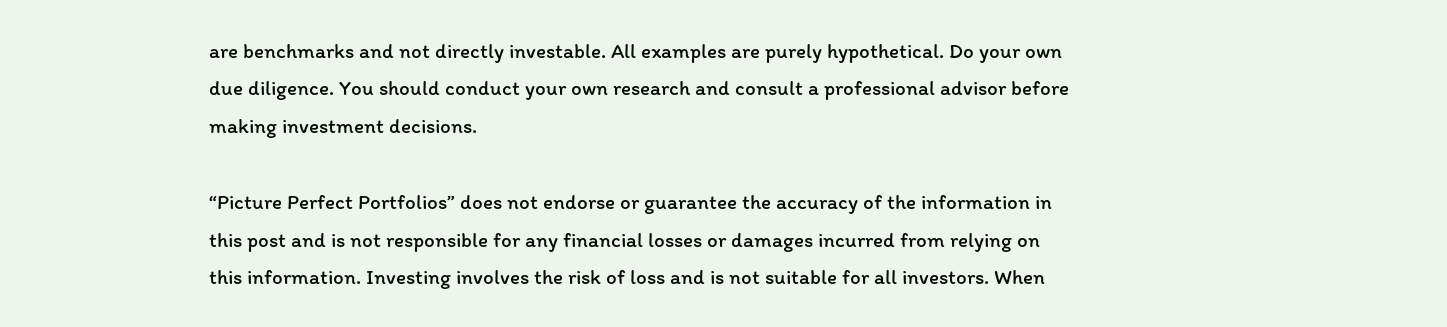are benchmarks and not directly investable. All examples are purely hypothetical. Do your own due diligence. You should conduct your own research and consult a professional advisor before making investment decisions.

“Picture Perfect Portfolios” does not endorse or guarantee the accuracy of the information in this post and is not responsible for any financial losses or damages incurred from relying on this information. Investing involves the risk of loss and is not suitable for all investors. When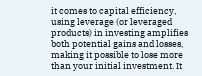it comes to capital efficiency, using leverage (or leveraged products) in investing amplifies both potential gains and losses, making it possible to lose more than your initial investment. It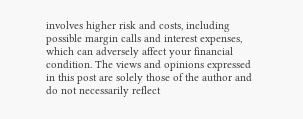involves higher risk and costs, including possible margin calls and interest expenses, which can adversely affect your financial condition. The views and opinions expressed in this post are solely those of the author and do not necessarily reflect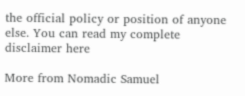the official policy or position of anyone else. You can read my complete disclaimer here

More from Nomadic Samuel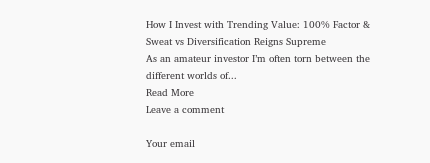How I Invest with Trending Value: 100% Factor & Sweat vs Diversification Reigns Supreme
As an amateur investor I’m often torn between the different worlds of...
Read More
Leave a comment

Your email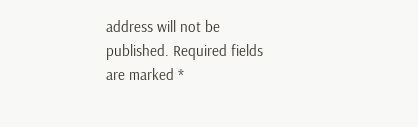address will not be published. Required fields are marked *